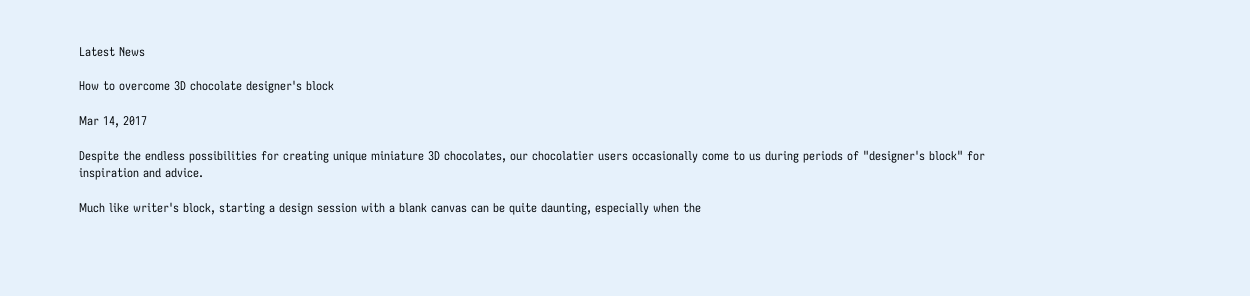Latest News

How to overcome 3D chocolate designer's block

Mar 14, 2017

Despite the endless possibilities for creating unique miniature 3D chocolates, our chocolatier users occasionally come to us during periods of "designer's block" for inspiration and advice.

Much like writer's block, starting a design session with a blank canvas can be quite daunting, especially when the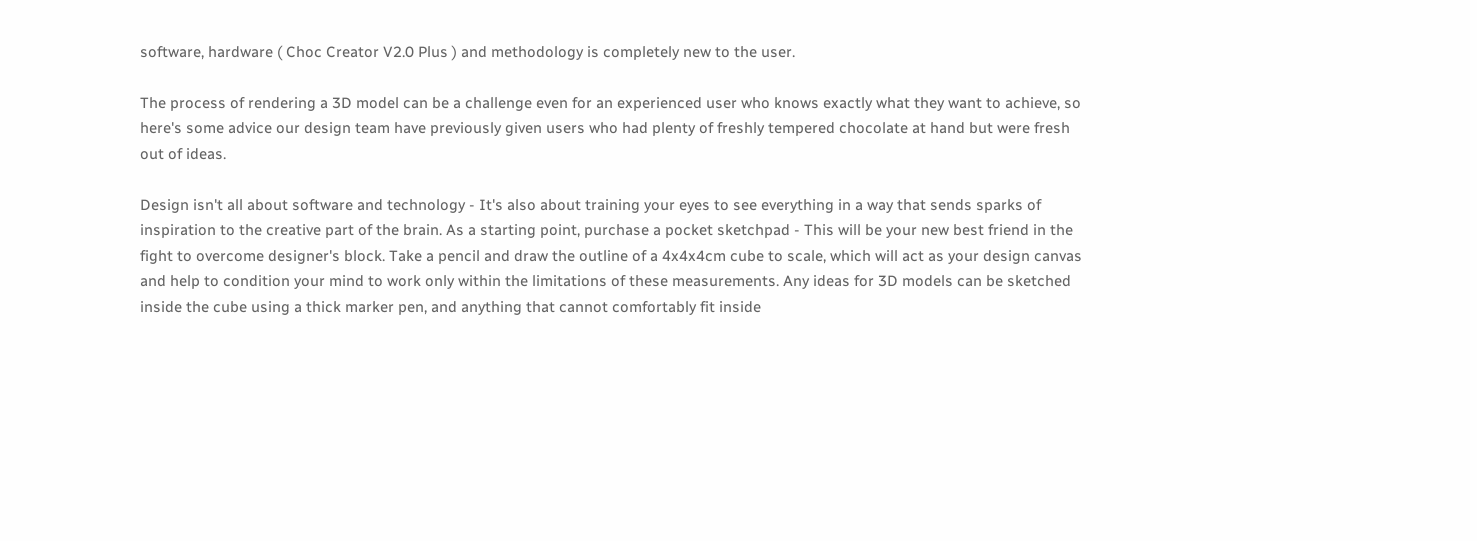software, hardware ( Choc Creator V2.0 Plus ) and methodology is completely new to the user.

The process of rendering a 3D model can be a challenge even for an experienced user who knows exactly what they want to achieve, so here's some advice our design team have previously given users who had plenty of freshly tempered chocolate at hand but were fresh out of ideas.

Design isn't all about software and technology - It's also about training your eyes to see everything in a way that sends sparks of inspiration to the creative part of the brain. As a starting point, purchase a pocket sketchpad - This will be your new best friend in the fight to overcome designer's block. Take a pencil and draw the outline of a 4x4x4cm cube to scale, which will act as your design canvas and help to condition your mind to work only within the limitations of these measurements. Any ideas for 3D models can be sketched inside the cube using a thick marker pen, and anything that cannot comfortably fit inside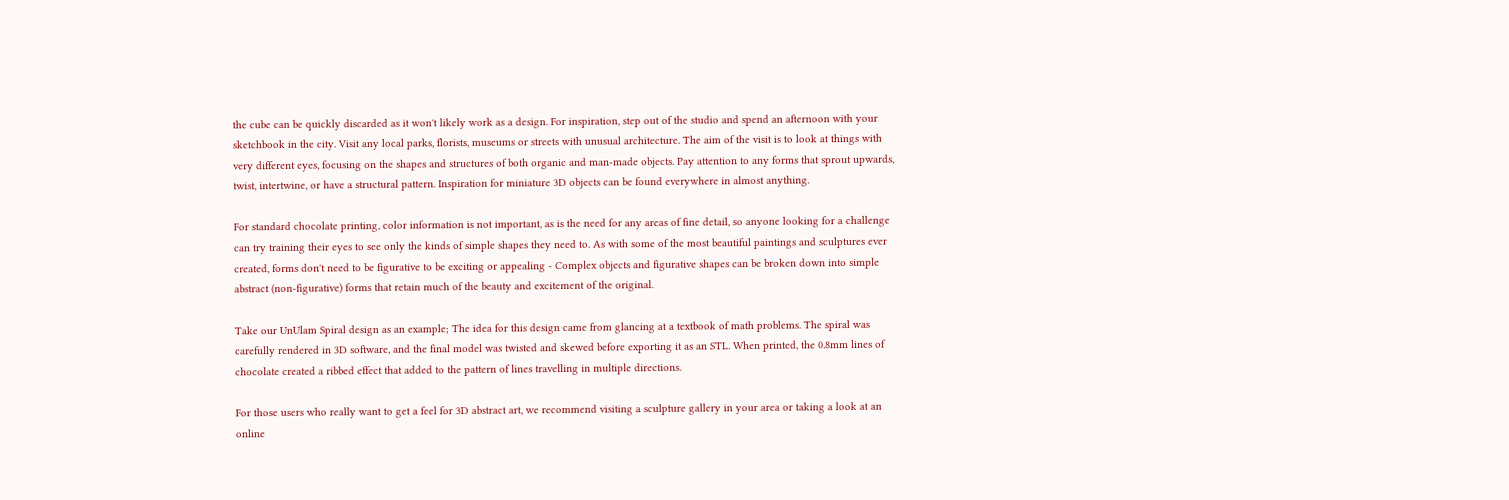the cube can be quickly discarded as it won't likely work as a design. For inspiration, step out of the studio and spend an afternoon with your sketchbook in the city. Visit any local parks, florists, museums or streets with unusual architecture. The aim of the visit is to look at things with very different eyes, focusing on the shapes and structures of both organic and man-made objects. Pay attention to any forms that sprout upwards, twist, intertwine, or have a structural pattern. Inspiration for miniature 3D objects can be found everywhere in almost anything.

For standard chocolate printing, color information is not important, as is the need for any areas of fine detail, so anyone looking for a challenge can try training their eyes to see only the kinds of simple shapes they need to. As with some of the most beautiful paintings and sculptures ever created, forms don't need to be figurative to be exciting or appealing - Complex objects and figurative shapes can be broken down into simple abstract (non-figurative) forms that retain much of the beauty and excitement of the original.

Take our UnUlam Spiral design as an example; The idea for this design came from glancing at a textbook of math problems. The spiral was carefully rendered in 3D software, and the final model was twisted and skewed before exporting it as an STL. When printed, the 0.8mm lines of chocolate created a ribbed effect that added to the pattern of lines travelling in multiple directions.

For those users who really want to get a feel for 3D abstract art, we recommend visiting a sculpture gallery in your area or taking a look at an online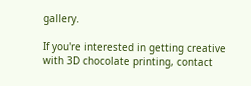gallery.

If you're interested in getting creative with 3D chocolate printing, contact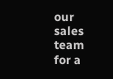our sales team for a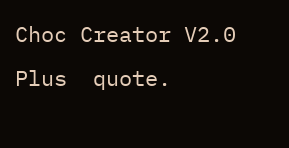Choc Creator V2.0 Plus  quote.